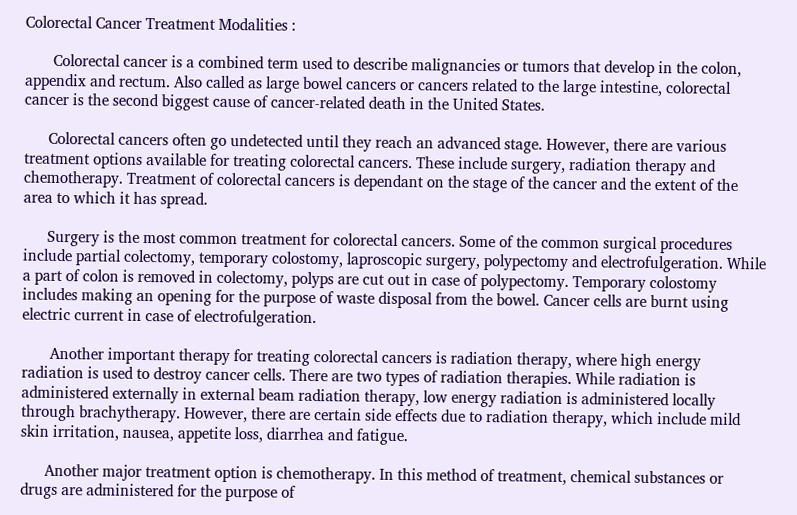Colorectal Cancer Treatment Modalities :

       Colorectal cancer is a combined term used to describe malignancies or tumors that develop in the colon, appendix and rectum. Also called as large bowel cancers or cancers related to the large intestine, colorectal cancer is the second biggest cause of cancer-related death in the United States.

      Colorectal cancers often go undetected until they reach an advanced stage. However, there are various treatment options available for treating colorectal cancers. These include surgery, radiation therapy and chemotherapy. Treatment of colorectal cancers is dependant on the stage of the cancer and the extent of the area to which it has spread.

      Surgery is the most common treatment for colorectal cancers. Some of the common surgical procedures include partial colectomy, temporary colostomy, laproscopic surgery, polypectomy and electrofulgeration. While a part of colon is removed in colectomy, polyps are cut out in case of polypectomy. Temporary colostomy includes making an opening for the purpose of waste disposal from the bowel. Cancer cells are burnt using electric current in case of electrofulgeration.

       Another important therapy for treating colorectal cancers is radiation therapy, where high energy radiation is used to destroy cancer cells. There are two types of radiation therapies. While radiation is administered externally in external beam radiation therapy, low energy radiation is administered locally through brachytherapy. However, there are certain side effects due to radiation therapy, which include mild skin irritation, nausea, appetite loss, diarrhea and fatigue.

      Another major treatment option is chemotherapy. In this method of treatment, chemical substances or drugs are administered for the purpose of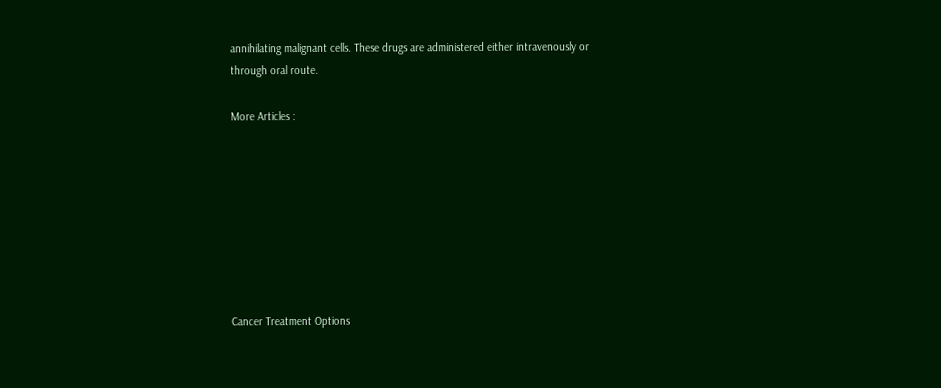annihilating malignant cells. These drugs are administered either intravenously or through oral route.

More Articles :








Cancer Treatment Options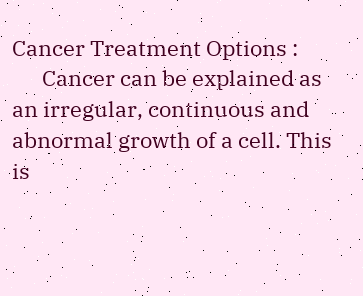Cancer Treatment Options :
      Cancer can be explained as an irregular, continuous and abnormal growth of a cell. This is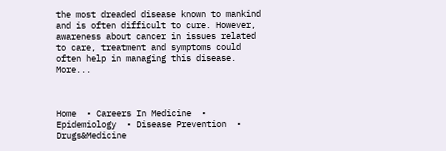the most dreaded disease known to mankind and is often difficult to cure. However, awareness about cancer in issues related to care, treatment and symptoms could often help in managing this disease. More...



Home  • Careers In Medicine  • Epidemiology  • Disease Prevention  • Drugs&Medicine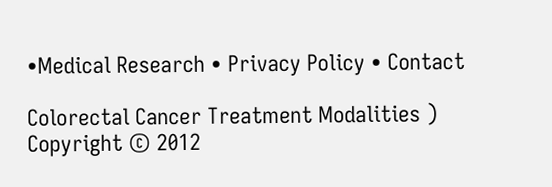•Medical Research • Privacy Policy • Contact

Colorectal Cancer Treatment Modalities )
Copyright © 2012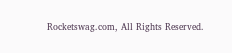Rocketswag.com, All Rights Reserved.